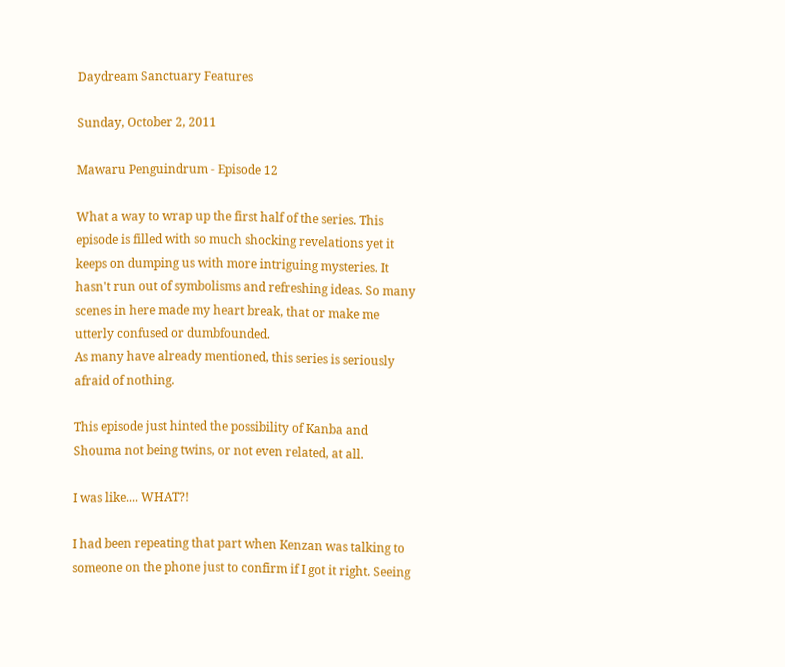Daydream Sanctuary Features

Sunday, October 2, 2011

Mawaru Penguindrum - Episode 12

What a way to wrap up the first half of the series. This episode is filled with so much shocking revelations yet it keeps on dumping us with more intriguing mysteries. It hasn't run out of symbolisms and refreshing ideas. So many scenes in here made my heart break, that or make me utterly confused or dumbfounded.
As many have already mentioned, this series is seriously afraid of nothing.

This episode just hinted the possibility of Kanba and Shouma not being twins, or not even related, at all.

I was like.... WHAT?!

I had been repeating that part when Kenzan was talking to someone on the phone just to confirm if I got it right. Seeing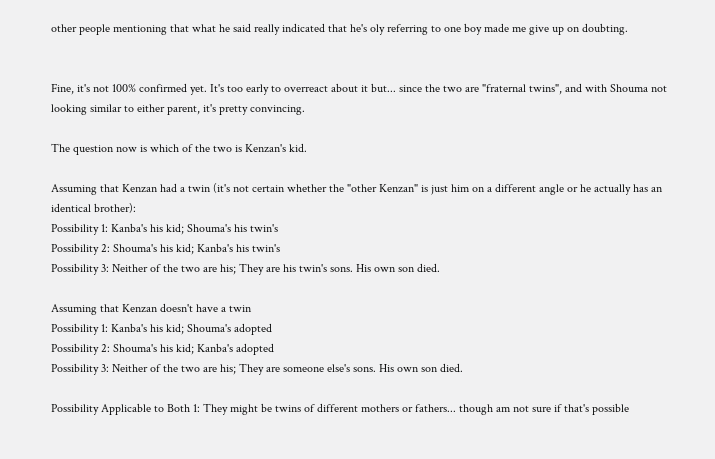other people mentioning that what he said really indicated that he's oly referring to one boy made me give up on doubting.


Fine, it's not 100% confirmed yet. It's too early to overreact about it but... since the two are "fraternal twins", and with Shouma not looking similar to either parent, it's pretty convincing.

The question now is which of the two is Kenzan's kid.

Assuming that Kenzan had a twin (it's not certain whether the "other Kenzan" is just him on a different angle or he actually has an identical brother):
Possibility 1: Kanba's his kid; Shouma's his twin's
Possibility 2: Shouma's his kid; Kanba's his twin's
Possibility 3: Neither of the two are his; They are his twin's sons. His own son died.

Assuming that Kenzan doesn't have a twin
Possibility 1: Kanba's his kid; Shouma's adopted
Possibility 2: Shouma's his kid; Kanba's adopted
Possibility 3: Neither of the two are his; They are someone else's sons. His own son died.

Possibility Applicable to Both 1: They might be twins of different mothers or fathers... though am not sure if that's possible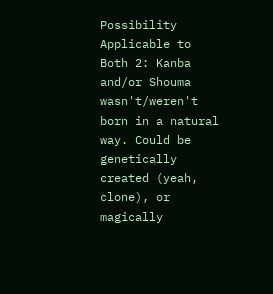Possibility Applicable to Both 2: Kanba and/or Shouma wasn't/weren't born in a natural way. Could be genetically created (yeah, clone), or magically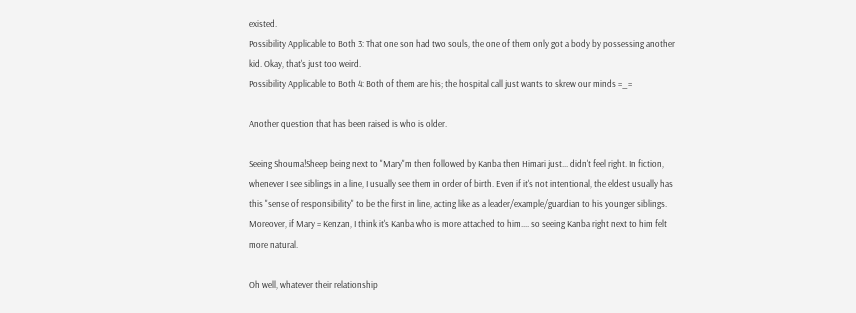existed.
Possibility Applicable to Both 3: That one son had two souls, the one of them only got a body by possessing another kid. Okay, that's just too weird.
Possibility Applicable to Both 4: Both of them are his; the hospital call just wants to skrew our minds =_=

Another question that has been raised is who is older.

Seeing Shouma!Sheep being next to "Mary"m then followed by Kanba then Himari just... didn't feel right. In fiction, whenever I see siblings in a line, I usually see them in order of birth. Even if it's not intentional, the eldest usually has this "sense of responsibility" to be the first in line, acting like as a leader/example/guardian to his younger siblings. Moreover, if Mary = Kenzan, I think it's Kanba who is more attached to him.... so seeing Kanba right next to him felt more natural.

Oh well, whatever their relationship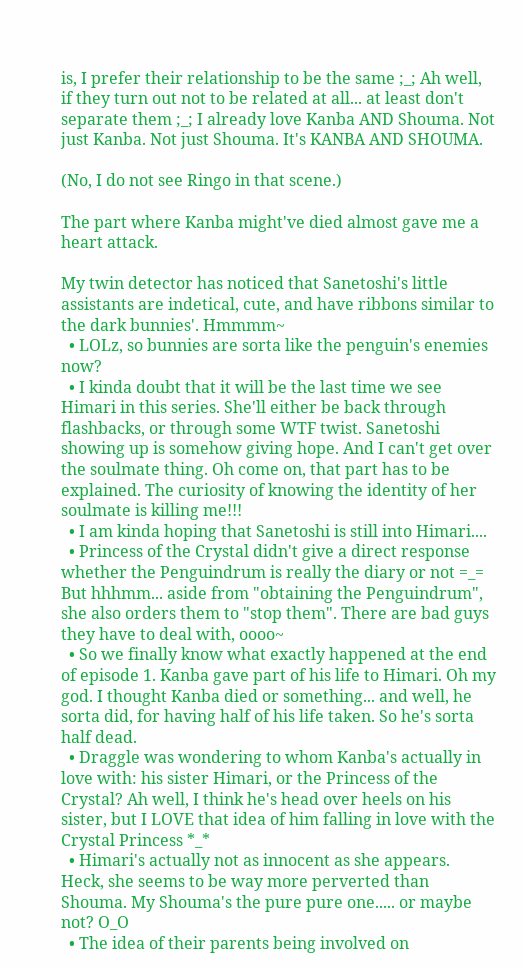is, I prefer their relationship to be the same ;_; Ah well, if they turn out not to be related at all... at least don't separate them ;_; I already love Kanba AND Shouma. Not just Kanba. Not just Shouma. It's KANBA AND SHOUMA.

(No, I do not see Ringo in that scene.)

The part where Kanba might've died almost gave me a heart attack.

My twin detector has noticed that Sanetoshi's little assistants are indetical, cute, and have ribbons similar to the dark bunnies'. Hmmmm~
  • LOLz, so bunnies are sorta like the penguin's enemies now?
  • I kinda doubt that it will be the last time we see Himari in this series. She'll either be back through flashbacks, or through some WTF twist. Sanetoshi showing up is somehow giving hope. And I can't get over the soulmate thing. Oh come on, that part has to be explained. The curiosity of knowing the identity of her soulmate is killing me!!!
  • I am kinda hoping that Sanetoshi is still into Himari....
  • Princess of the Crystal didn't give a direct response whether the Penguindrum is really the diary or not =_= But hhhmm... aside from "obtaining the Penguindrum", she also orders them to "stop them". There are bad guys they have to deal with, oooo~
  • So we finally know what exactly happened at the end of episode 1. Kanba gave part of his life to Himari. Oh my god. I thought Kanba died or something... and well, he sorta did, for having half of his life taken. So he's sorta half dead.
  • Draggle was wondering to whom Kanba's actually in love with: his sister Himari, or the Princess of the Crystal? Ah well, I think he's head over heels on his sister, but I LOVE that idea of him falling in love with the Crystal Princess *_*
  • Himari's actually not as innocent as she appears. Heck, she seems to be way more perverted than Shouma. My Shouma's the pure pure one..... or maybe not? O_O
  • The idea of their parents being involved on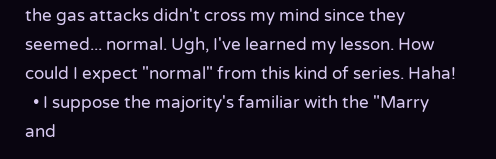the gas attacks didn't cross my mind since they seemed... normal. Ugh, I've learned my lesson. How could I expect "normal" from this kind of series. Haha!
  • I suppose the majority's familiar with the "Marry and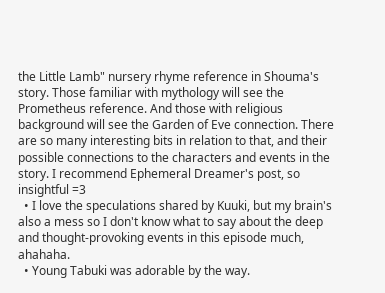the Little Lamb" nursery rhyme reference in Shouma's story. Those familiar with mythology will see the Prometheus reference. And those with religious background will see the Garden of Eve connection. There are so many interesting bits in relation to that, and their possible connections to the characters and events in the story. I recommend Ephemeral Dreamer's post, so insightful =3
  • I love the speculations shared by Kuuki, but my brain's also a mess so I don't know what to say about the deep and thought-provoking events in this episode much, ahahaha.
  • Young Tabuki was adorable by the way.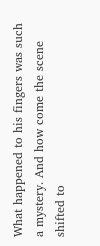What happened to his fingers was such a mystery. And how come the scene shifted to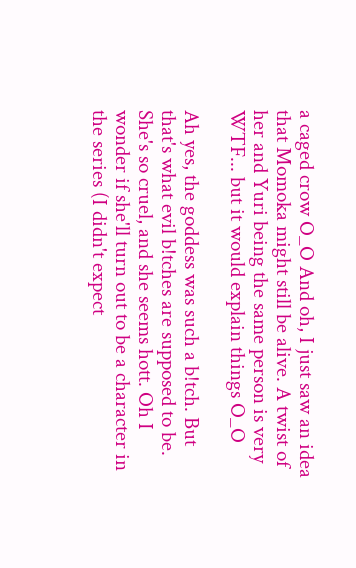a caged crow O_O And oh, I just saw an idea that Momoka might still be alive. A twist of her and Yuri being the same person is very WTF... but it would explain things O_O

Ah yes, the goddess was such a b!tch. But that's what evil b!tches are supposed to be. She's so cruel, and she seems hott. Oh I wonder if she'll turn out to be a character in the series (I didn't expect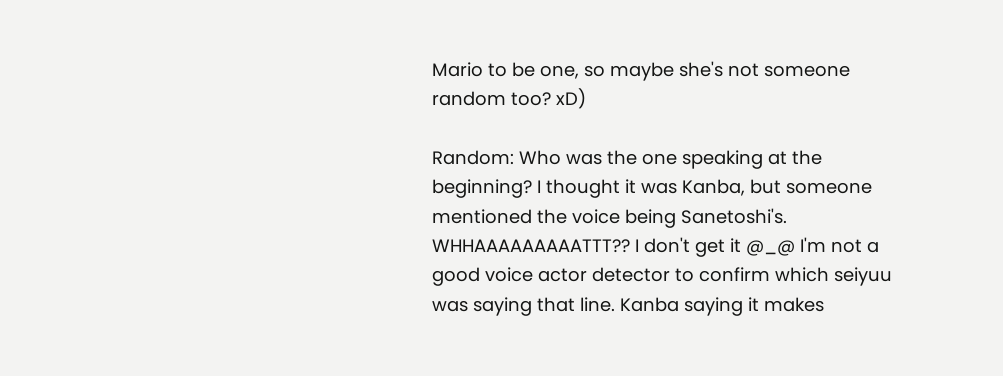Mario to be one, so maybe she's not someone random too? xD)

Random: Who was the one speaking at the beginning? I thought it was Kanba, but someone mentioned the voice being Sanetoshi's. WHHAAAAAAAAATTT?? I don't get it @_@ I'm not a good voice actor detector to confirm which seiyuu was saying that line. Kanba saying it makes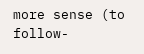more sense (to follow-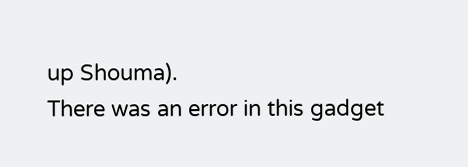up Shouma).
There was an error in this gadget